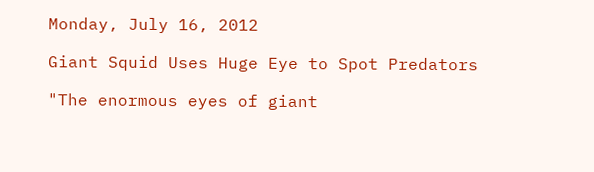Monday, July 16, 2012

Giant Squid Uses Huge Eye to Spot Predators

"The enormous eyes of giant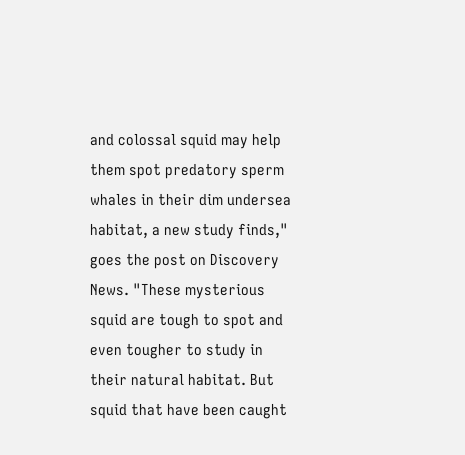and colossal squid may help them spot predatory sperm whales in their dim undersea habitat, a new study finds," goes the post on Discovery News. "These mysterious squid are tough to spot and even tougher to study in their natural habitat. But squid that have been caught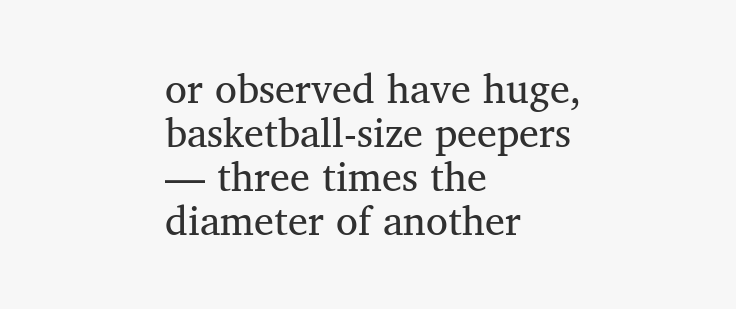or observed have huge, basketball-size peepers — three times the diameter of another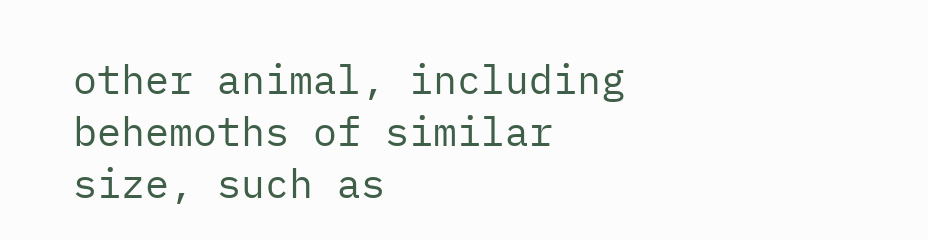other animal, including behemoths of similar size, such as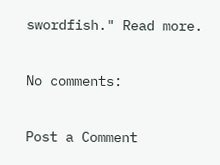swordfish." Read more.

No comments:

Post a Comment